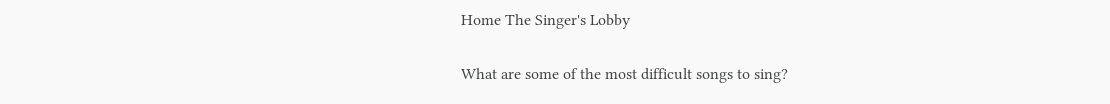Home The Singer's Lobby

What are some of the most difficult songs to sing?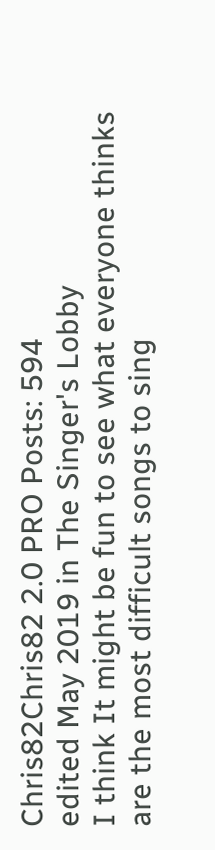Chris82Chris82 2.0 PRO Posts: 594
edited May 2019 in The Singer's Lobby
I think It might be fun to see what everyone thinks are the most difficult songs to sing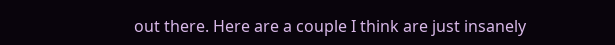out there. Here are a couple I think are just insanely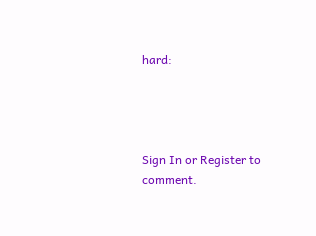hard:




Sign In or Register to comment.